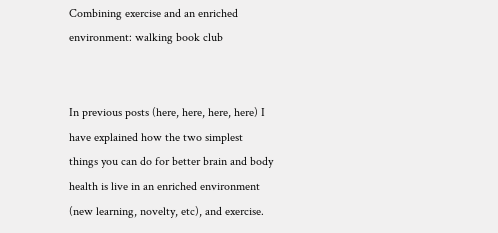Combining exercise and an enriched environment: walking book club


In previous posts (here, here, here, here) I have explained how the two simplest things you can do for better brain and body health is live in an enriched environment (new learning, novelty, etc), and exercise.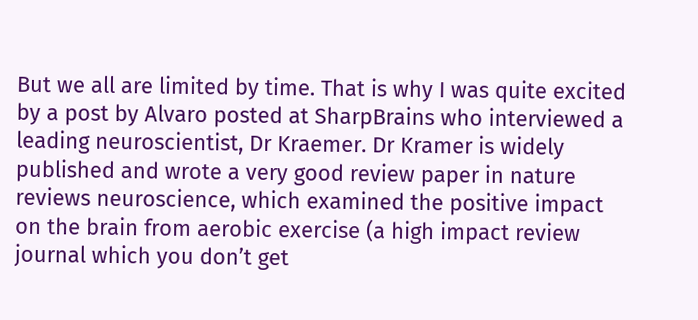But we all are limited by time. That is why I was quite excited by a post by Alvaro posted at SharpBrains who interviewed a leading neuroscientist, Dr Kraemer. Dr Kramer is widely published and wrote a very good review paper in nature reviews neuroscience, which examined the positive impact on the brain from aerobic exercise (a high impact review journal which you don’t get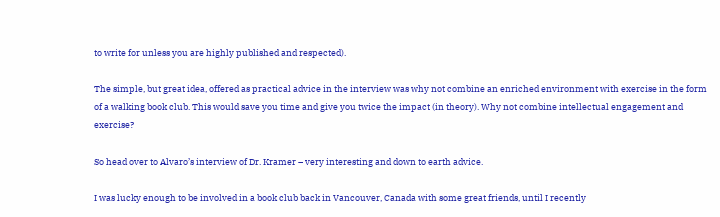to write for unless you are highly published and respected).

The simple, but great idea, offered as practical advice in the interview was why not combine an enriched environment with exercise in the form of a walking book club. This would save you time and give you twice the impact (in theory). Why not combine intellectual engagement and exercise?

So head over to Alvaro’s interview of Dr. Kramer – very interesting and down to earth advice.

I was lucky enough to be involved in a book club back in Vancouver, Canada with some great friends, until I recently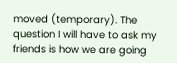moved (temporary). The question I will have to ask my friends is how we are going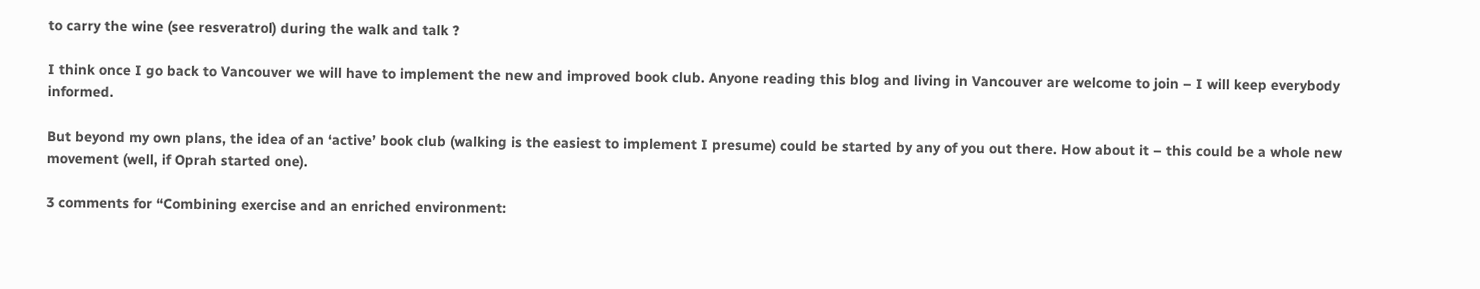to carry the wine (see resveratrol) during the walk and talk ?

I think once I go back to Vancouver we will have to implement the new and improved book club. Anyone reading this blog and living in Vancouver are welcome to join – I will keep everybody informed.

But beyond my own plans, the idea of an ‘active’ book club (walking is the easiest to implement I presume) could be started by any of you out there. How about it – this could be a whole new movement (well, if Oprah started one).

3 comments for “Combining exercise and an enriched environment: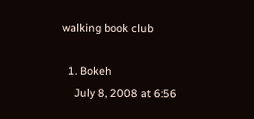walking book club

  1. Bokeh
    July 8, 2008 at 6:56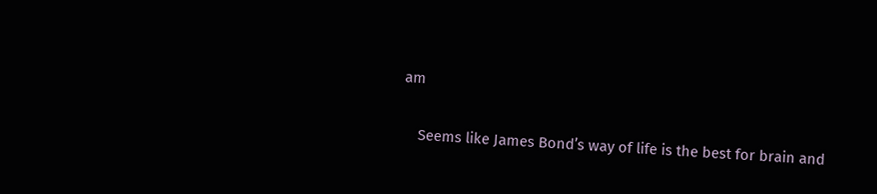am

    Seems like James Bond’s way of life is the best for brain and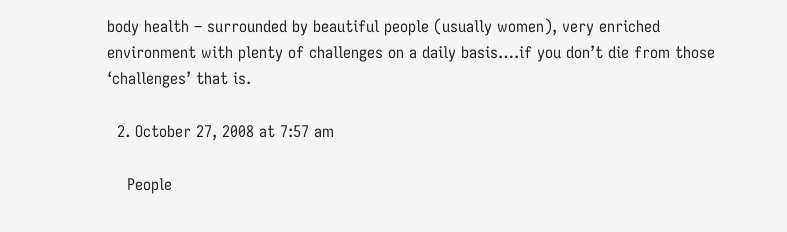body health – surrounded by beautiful people (usually women), very enriched environment with plenty of challenges on a daily basis….if you don’t die from those ‘challenges’ that is.

  2. October 27, 2008 at 7:57 am

    People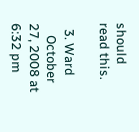should read this.

  3. Ward
    October 27, 2008 at 6:32 pm